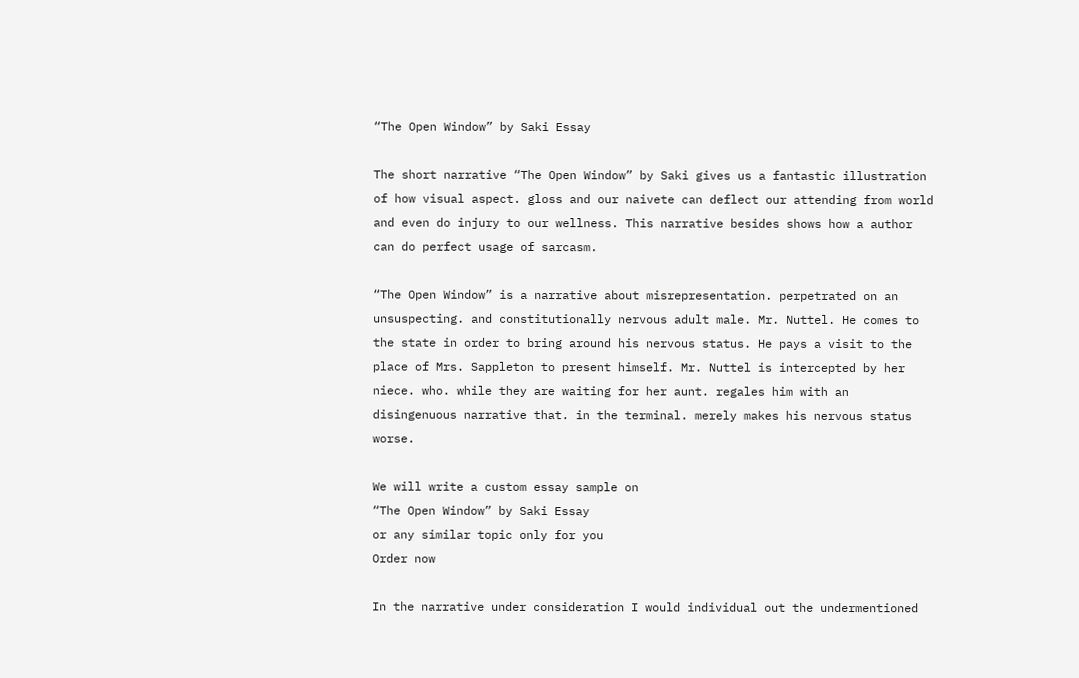“The Open Window” by Saki Essay

The short narrative “The Open Window” by Saki gives us a fantastic illustration of how visual aspect. gloss and our naivete can deflect our attending from world and even do injury to our wellness. This narrative besides shows how a author can do perfect usage of sarcasm.

“The Open Window” is a narrative about misrepresentation. perpetrated on an unsuspecting. and constitutionally nervous adult male. Mr. Nuttel. He comes to the state in order to bring around his nervous status. He pays a visit to the place of Mrs. Sappleton to present himself. Mr. Nuttel is intercepted by her niece. who. while they are waiting for her aunt. regales him with an disingenuous narrative that. in the terminal. merely makes his nervous status worse.

We will write a custom essay sample on
“The Open Window” by Saki Essay
or any similar topic only for you
Order now

In the narrative under consideration I would individual out the undermentioned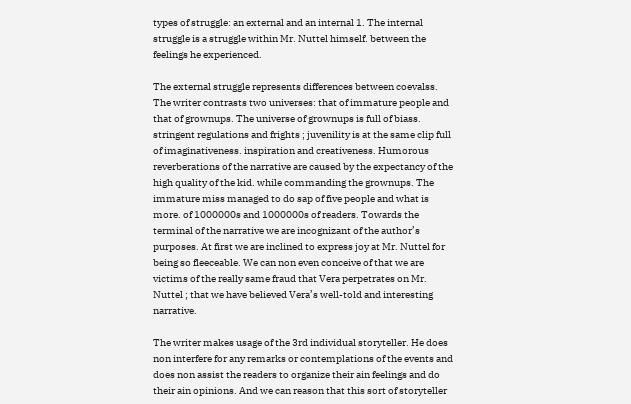types of struggle: an external and an internal 1. The internal struggle is a struggle within Mr. Nuttel himself. between the feelings he experienced.

The external struggle represents differences between coevalss. The writer contrasts two universes: that of immature people and that of grownups. The universe of grownups is full of biass. stringent regulations and frights ; juvenility is at the same clip full of imaginativeness. inspiration and creativeness. Humorous reverberations of the narrative are caused by the expectancy of the high quality of the kid. while commanding the grownups. The immature miss managed to do sap of five people and what is more. of 1000000s and 1000000s of readers. Towards the terminal of the narrative we are incognizant of the author’s purposes. At first we are inclined to express joy at Mr. Nuttel for being so fleeceable. We can non even conceive of that we are victims of the really same fraud that Vera perpetrates on Mr. Nuttel ; that we have believed Vera’s well-told and interesting narrative.

The writer makes usage of the 3rd individual storyteller. He does non interfere for any remarks or contemplations of the events and does non assist the readers to organize their ain feelings and do their ain opinions. And we can reason that this sort of storyteller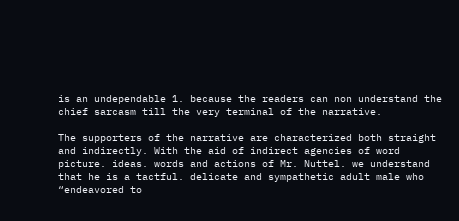is an undependable 1. because the readers can non understand the chief sarcasm till the very terminal of the narrative.

The supporters of the narrative are characterized both straight and indirectly. With the aid of indirect agencies of word picture. ideas. words and actions of Mr. Nuttel. we understand that he is a tactful. delicate and sympathetic adult male who “endeavored to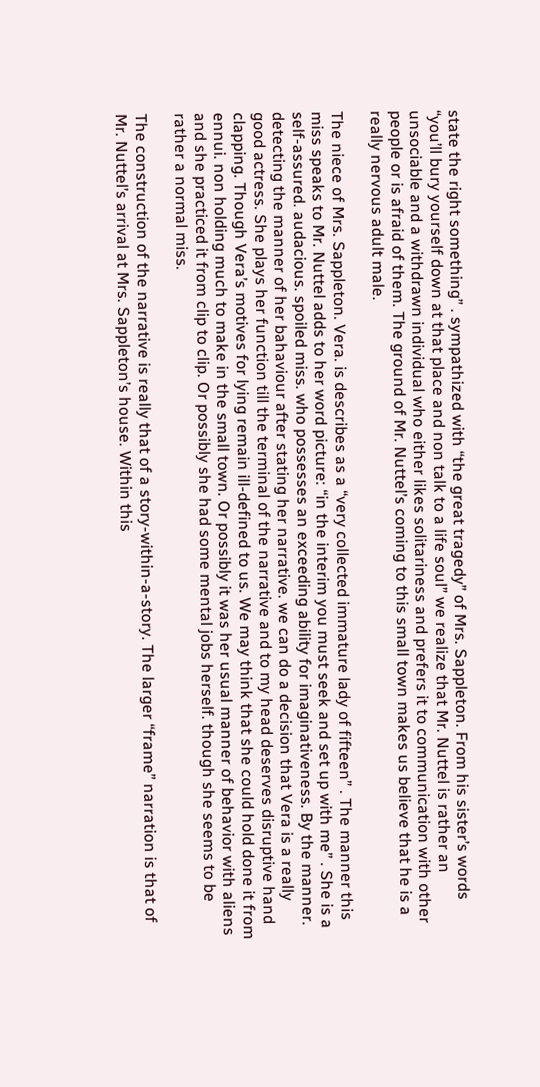state the right something” . sympathized with “the great tragedy” of Mrs. Sappleton. From his sister’s words “you’ll bury yourself down at that place and non talk to a life soul” we realize that Mr. Nuttel is rather an unsociable and a withdrawn individual who either likes solitariness and prefers it to communication with other people or is afraid of them. The ground of Mr. Nuttel’s coming to this small town makes us believe that he is a really nervous adult male.

The niece of Mrs. Sappleton. Vera. is describes as a “very collected immature lady of fifteen” . The manner this miss speaks to Mr. Nuttel adds to her word picture: “in the interim you must seek and set up with me” . She is a self-assured. audacious. spoiled miss. who possesses an exceeding ability for imaginativeness. By the manner. detecting the manner of her bahaviour after stating her narrative. we can do a decision that Vera is a really good actress. She plays her function till the terminal of the narrative and to my head deserves disruptive hand clapping. Though Vera’s motives for lying remain ill-defined to us. We may think that she could hold done it from ennui. non holding much to make in the small town. Or possibly it was her usual manner of behavior with aliens and she practiced it from clip to clip. Or possibly she had some mental jobs herself. though she seems to be rather a normal miss.

The construction of the narrative is really that of a story-within-a-story. The larger “frame” narration is that of Mr. Nuttel’s arrival at Mrs. Sappleton’s house. Within this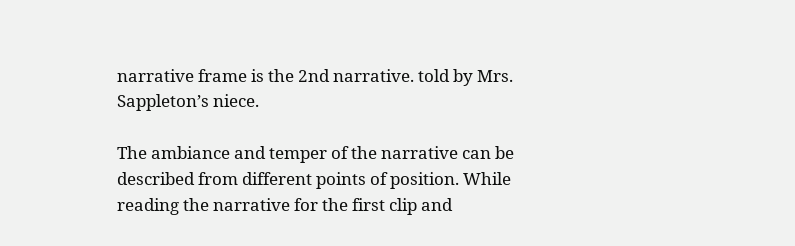narrative frame is the 2nd narrative. told by Mrs. Sappleton’s niece.

The ambiance and temper of the narrative can be described from different points of position. While reading the narrative for the first clip and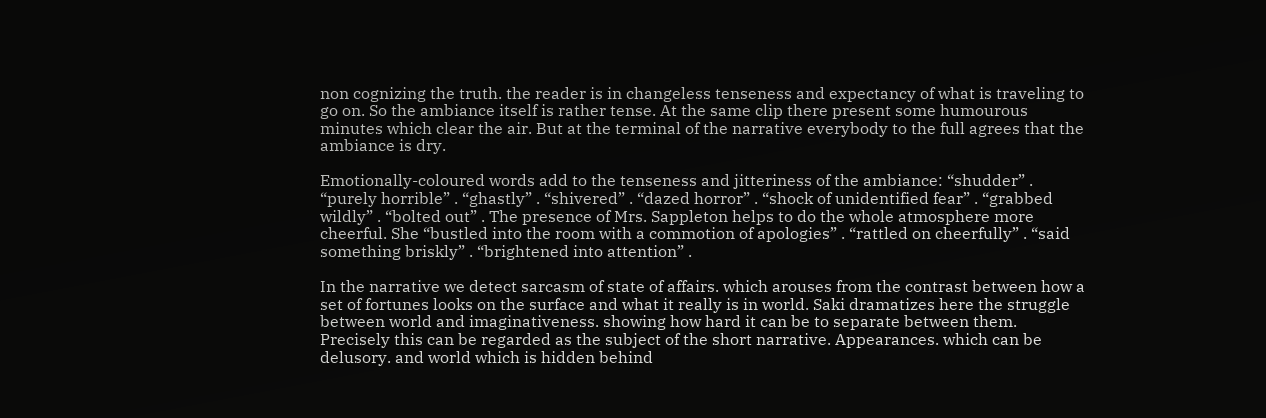non cognizing the truth. the reader is in changeless tenseness and expectancy of what is traveling to go on. So the ambiance itself is rather tense. At the same clip there present some humourous minutes which clear the air. But at the terminal of the narrative everybody to the full agrees that the ambiance is dry.

Emotionally-coloured words add to the tenseness and jitteriness of the ambiance: “shudder” . “purely horrible” . “ghastly” . “shivered” . “dazed horror” . “shock of unidentified fear” . “grabbed wildly” . “bolted out” . The presence of Mrs. Sappleton helps to do the whole atmosphere more cheerful. She “bustled into the room with a commotion of apologies” . “rattled on cheerfully” . “said something briskly” . “brightened into attention” .

In the narrative we detect sarcasm of state of affairs. which arouses from the contrast between how a set of fortunes looks on the surface and what it really is in world. Saki dramatizes here the struggle between world and imaginativeness. showing how hard it can be to separate between them. Precisely this can be regarded as the subject of the short narrative. Appearances. which can be delusory. and world which is hidden behind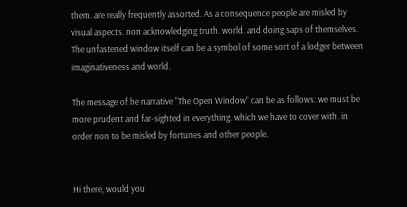them. are really frequently assorted. As a consequence people are misled by visual aspects. non acknowledging truth. world. and doing saps of themselves. The unfastened window itself can be a symbol of some sort of a lodger between imaginativeness and world.

The message of he narrative “The Open Window” can be as follows: we must be more prudent and far-sighted in everything. which we have to cover with. in order non to be misled by fortunes and other people.


Hi there, would you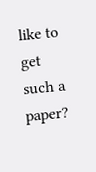like to get such a paper?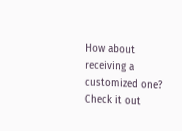How about receiving a customized one? Check it out